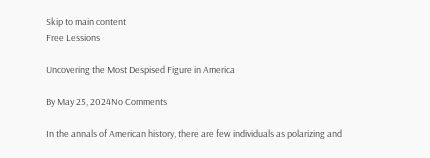Skip to main content
Free Lessions

Uncovering the Most Despised Figure in America

By May 25, 2024No Comments

In the annals of American history, there are few individuals as polarizing and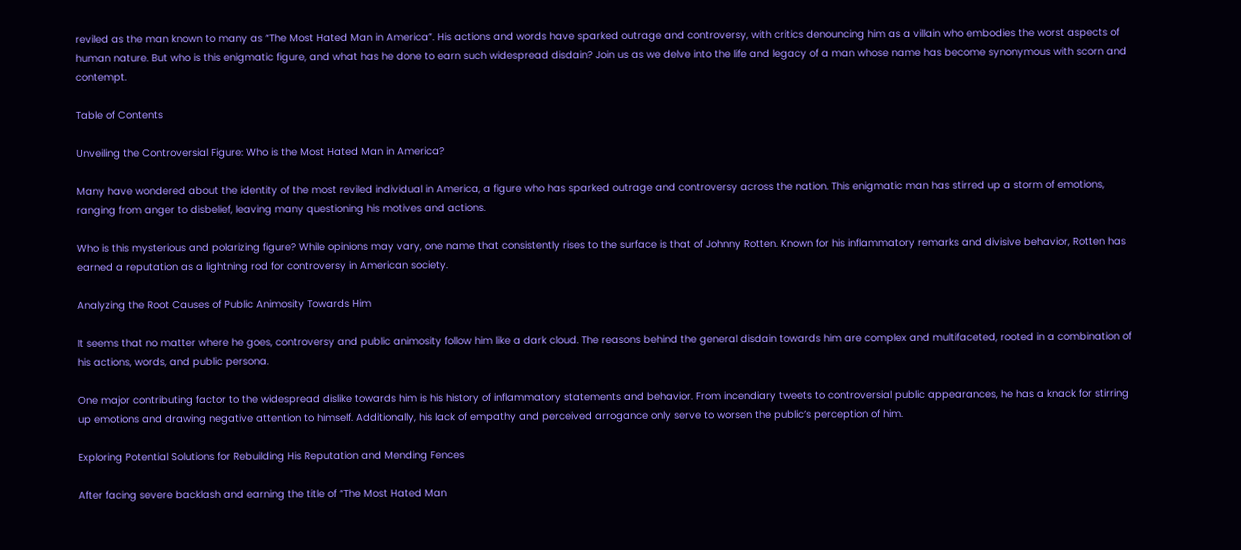reviled as the man known to many as “The Most Hated Man in America”. His actions and words have sparked outrage and controversy, with critics denouncing him as a villain who embodies the worst aspects of human nature. But who is this enigmatic figure, and what has he done to earn such widespread disdain? Join us as we delve into the life and legacy of a man whose name has become synonymous with scorn and contempt.

Table of Contents

Unveiling the Controversial Figure: Who is the Most Hated Man in America?

Many have wondered about the identity of the most reviled individual in America, a figure who has sparked outrage and controversy across the nation. This enigmatic man has stirred up a storm of emotions, ranging from anger to disbelief, leaving many questioning his motives and actions.

Who is this mysterious and polarizing figure? While opinions may vary, one name that consistently rises to the surface is that of Johnny Rotten. Known for his inflammatory remarks and divisive behavior, Rotten has earned a reputation as a lightning rod for controversy in American society.

Analyzing the Root Causes of Public Animosity Towards Him

It seems that no matter where he goes, controversy and public animosity follow him like a dark cloud. The reasons behind the general disdain towards him are complex and multifaceted, rooted in a combination of his actions, words, and public persona.

One major contributing factor to the widespread dislike towards him is his history of inflammatory statements and behavior. From incendiary tweets to controversial public appearances, he has a knack for stirring up emotions and drawing negative attention to himself. Additionally, his lack of empathy and perceived arrogance only serve to worsen the public’s perception of him.

Exploring Potential Solutions for Rebuilding His Reputation and Mending Fences

After facing severe backlash and earning the title of “The Most Hated Man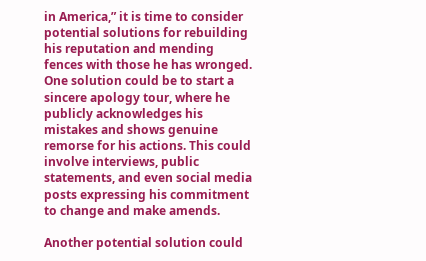in America,” it is time to consider potential solutions for rebuilding his reputation and mending fences with those he has wronged. One solution could be to start a sincere apology tour, where he publicly acknowledges his mistakes and shows genuine remorse for his actions. This could involve interviews, public statements, and even social media posts expressing his commitment to change and make amends.

Another potential solution could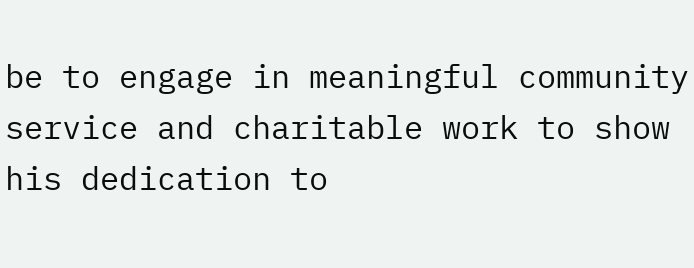be to engage in meaningful community service and charitable work to show his dedication to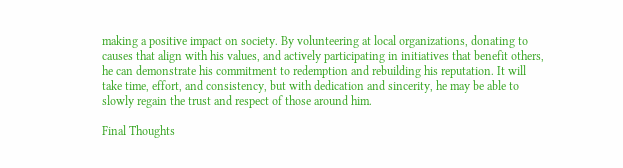making a positive impact on society. By volunteering at local organizations, donating to causes that align with his values, and actively participating in initiatives that benefit others, he can demonstrate his commitment to redemption and rebuilding his reputation. It will take time, effort, and consistency, but with dedication and sincerity, he may be able to slowly regain the trust and respect of those around him.

Final Thoughts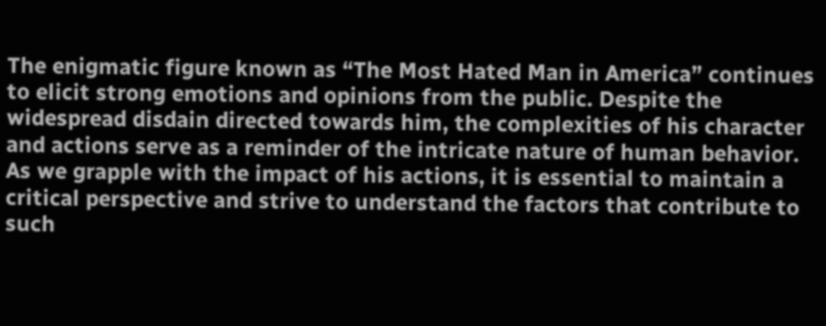The enigmatic figure known as “The Most Hated Man in America” continues to elicit strong emotions and opinions from the public. Despite the widespread disdain directed towards him, the complexities of his character and actions serve as a reminder of the intricate nature of human behavior. As we grapple with the impact of his actions, it is essential to maintain a critical perspective and strive to understand the factors that contribute to such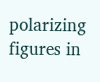polarizing figures in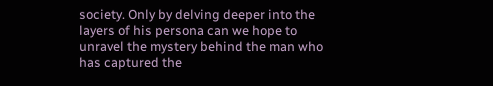society. Only by delving deeper into the layers of his persona can we hope to unravel the mystery behind the man who has captured the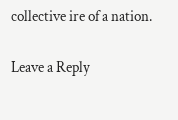collective ire of a nation.

Leave a Reply